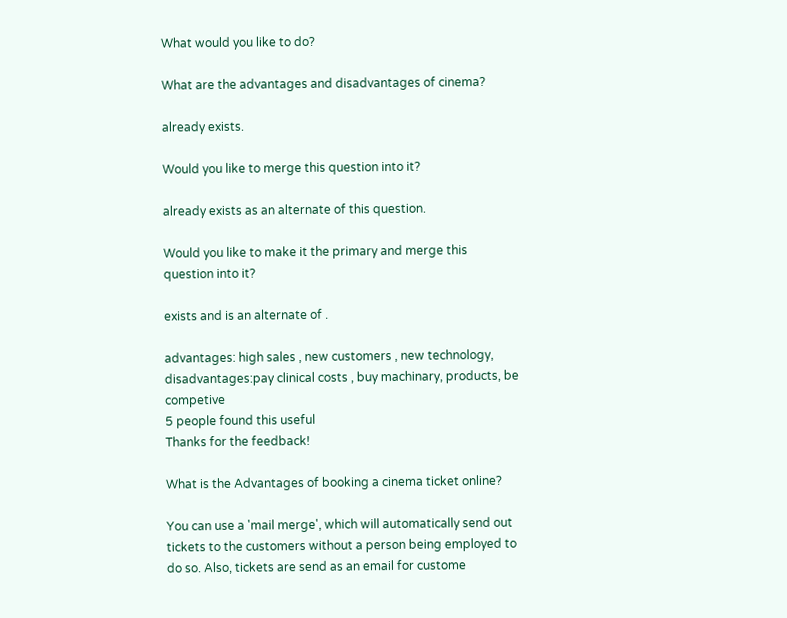What would you like to do?

What are the advantages and disadvantages of cinema?

already exists.

Would you like to merge this question into it?

already exists as an alternate of this question.

Would you like to make it the primary and merge this question into it?

exists and is an alternate of .

advantages: high sales , new customers , new technology,
disadvantages:pay clinical costs , buy machinary, products, be competive
5 people found this useful
Thanks for the feedback!

What is the Advantages of booking a cinema ticket online?

You can use a 'mail merge', which will automatically send out tickets to the customers without a person being employed to do so. Also, tickets are send as an email for custome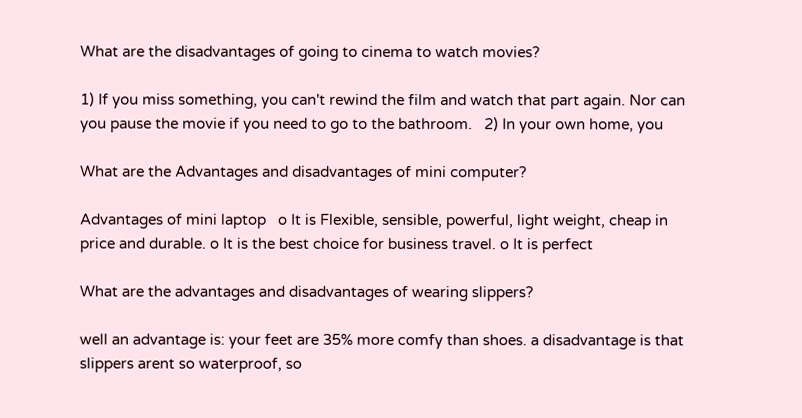What are the disadvantages of going to cinema to watch movies?

1) If you miss something, you can't rewind the film and watch that part again. Nor can you pause the movie if you need to go to the bathroom.   2) In your own home, you

What are the Advantages and disadvantages of mini computer?

Advantages of mini laptop   o It is Flexible, sensible, powerful, light weight, cheap in price and durable. o It is the best choice for business travel. o It is perfect

What are the advantages and disadvantages of wearing slippers?

well an advantage is: your feet are 35% more comfy than shoes. a disadvantage is that slippers arent so waterproof, so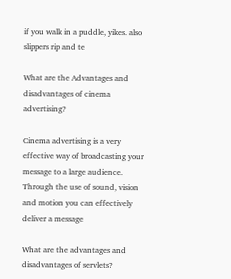if you walk in a puddle, yikes. also slippers rip and te

What are the Advantages and disadvantages of cinema advertising?

Cinema advertising is a very effective way of broadcasting your message to a large audience. Through the use of sound, vision and motion you can effectively deliver a message

What are the advantages and disadvantages of servlets?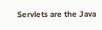Servlets are the Java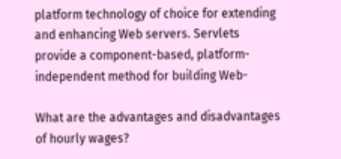platform technology of choice for extending and enhancing Web servers. Servlets provide a component-based, platform-independent method for building Web-

What are the advantages and disadvantages of hourly wages?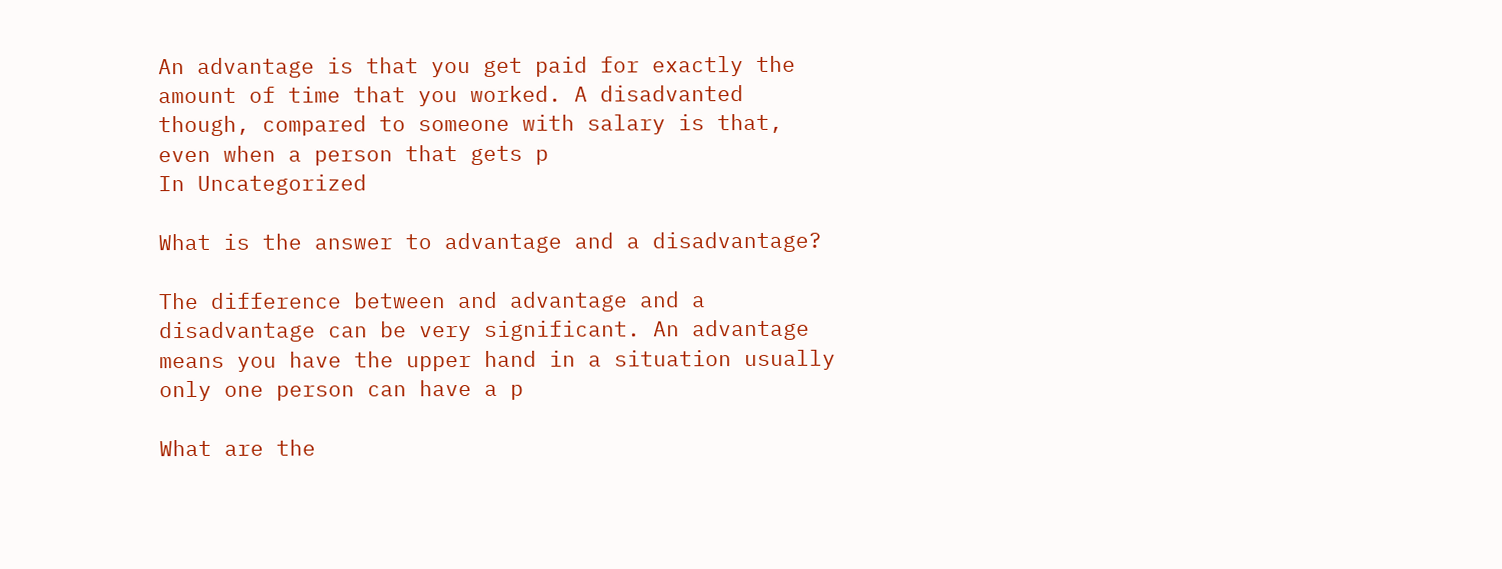An advantage is that you get paid for exactly the amount of time that you worked. A disadvanted though, compared to someone with salary is that, even when a person that gets p
In Uncategorized

What is the answer to advantage and a disadvantage?

The difference between and advantage and a disadvantage can be very significant. An advantage means you have the upper hand in a situation usually only one person can have a p

What are the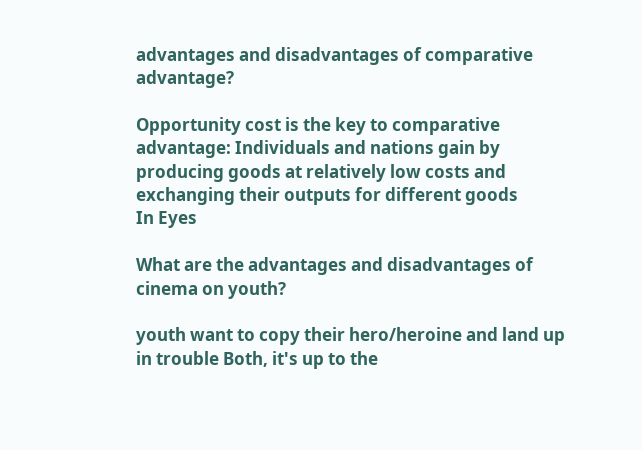advantages and disadvantages of comparative advantage?

Opportunity cost is the key to comparative advantage: Individuals and nations gain by producing goods at relatively low costs and exchanging their outputs for different goods
In Eyes

What are the advantages and disadvantages of cinema on youth?

youth want to copy their hero/heroine and land up in trouble Both, it's up to the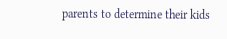parents to determine their kids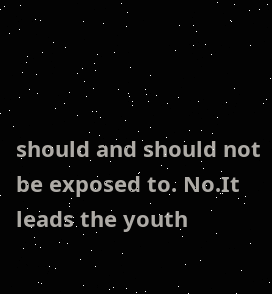should and should not be exposed to. No.It leads the youth